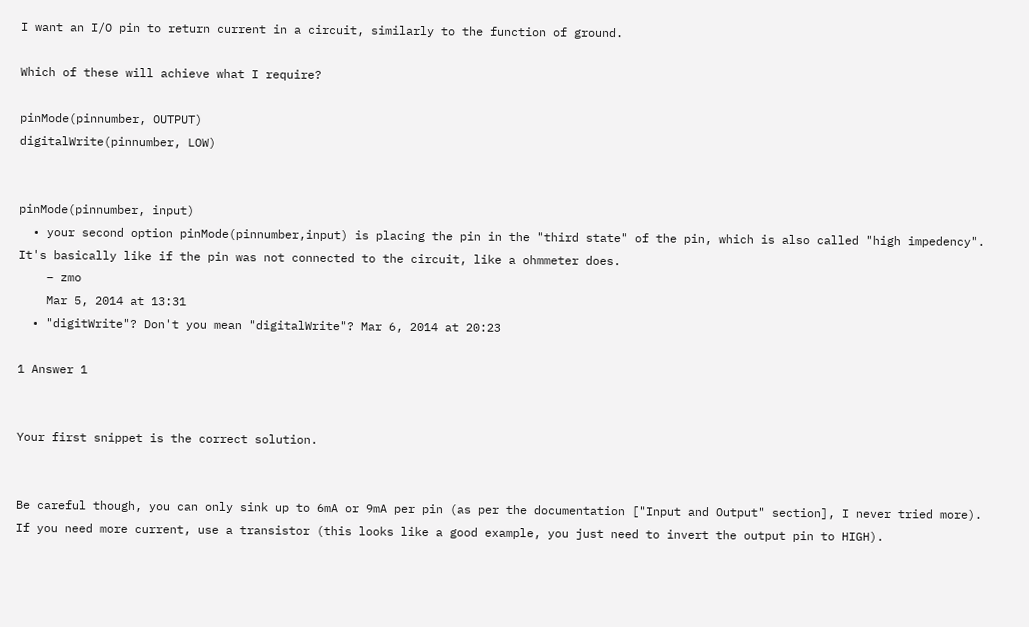I want an I/O pin to return current in a circuit, similarly to the function of ground.

Which of these will achieve what I require?

pinMode(pinnumber, OUTPUT)
digitalWrite(pinnumber, LOW)


pinMode(pinnumber, input)
  • your second option pinMode(pinnumber,input) is placing the pin in the "third state" of the pin, which is also called "high impedency". It's basically like if the pin was not connected to the circuit, like a ohmmeter does.
    – zmo
    Mar 5, 2014 at 13:31
  • "digitWrite"? Don't you mean "digitalWrite"? Mar 6, 2014 at 20:23

1 Answer 1


Your first snippet is the correct solution.


Be careful though, you can only sink up to 6mA or 9mA per pin (as per the documentation ["Input and Output" section], I never tried more). If you need more current, use a transistor (this looks like a good example, you just need to invert the output pin to HIGH).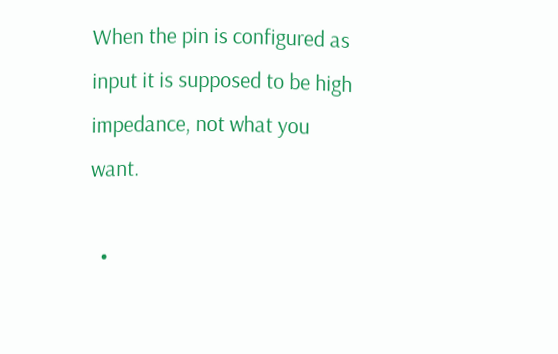When the pin is configured as input it is supposed to be high impedance, not what you want.

  •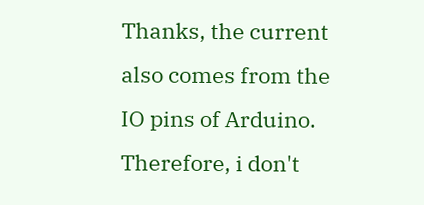Thanks, the current also comes from the IO pins of Arduino. Therefore, i don't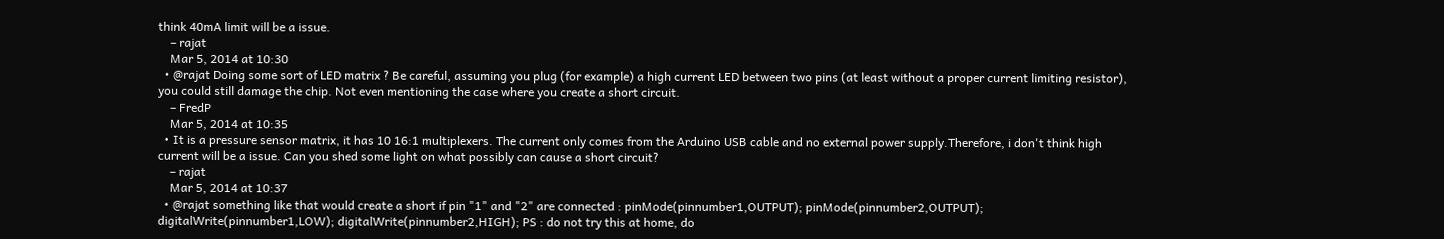think 40mA limit will be a issue.
    – rajat
    Mar 5, 2014 at 10:30
  • @rajat Doing some sort of LED matrix ? Be careful, assuming you plug (for example) a high current LED between two pins (at least without a proper current limiting resistor), you could still damage the chip. Not even mentioning the case where you create a short circuit.
    – FredP
    Mar 5, 2014 at 10:35
  • It is a pressure sensor matrix, it has 10 16:1 multiplexers. The current only comes from the Arduino USB cable and no external power supply.Therefore, i don't think high current will be a issue. Can you shed some light on what possibly can cause a short circuit?
    – rajat
    Mar 5, 2014 at 10:37
  • @rajat something like that would create a short if pin "1" and "2" are connected : pinMode(pinnumber1,OUTPUT); pinMode(pinnumber2,OUTPUT); digitalWrite(pinnumber1,LOW); digitalWrite(pinnumber2,HIGH); PS : do not try this at home, do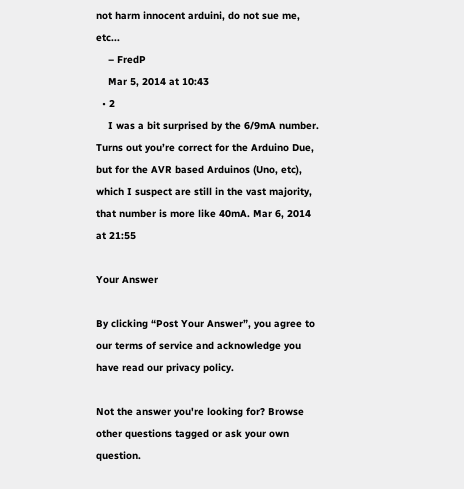not harm innocent arduini, do not sue me, etc...
    – FredP
    Mar 5, 2014 at 10:43
  • 2
    I was a bit surprised by the 6/9mA number. Turns out you’re correct for the Arduino Due, but for the AVR based Arduinos (Uno, etc), which I suspect are still in the vast majority, that number is more like 40mA. Mar 6, 2014 at 21:55

Your Answer

By clicking “Post Your Answer”, you agree to our terms of service and acknowledge you have read our privacy policy.

Not the answer you're looking for? Browse other questions tagged or ask your own question.